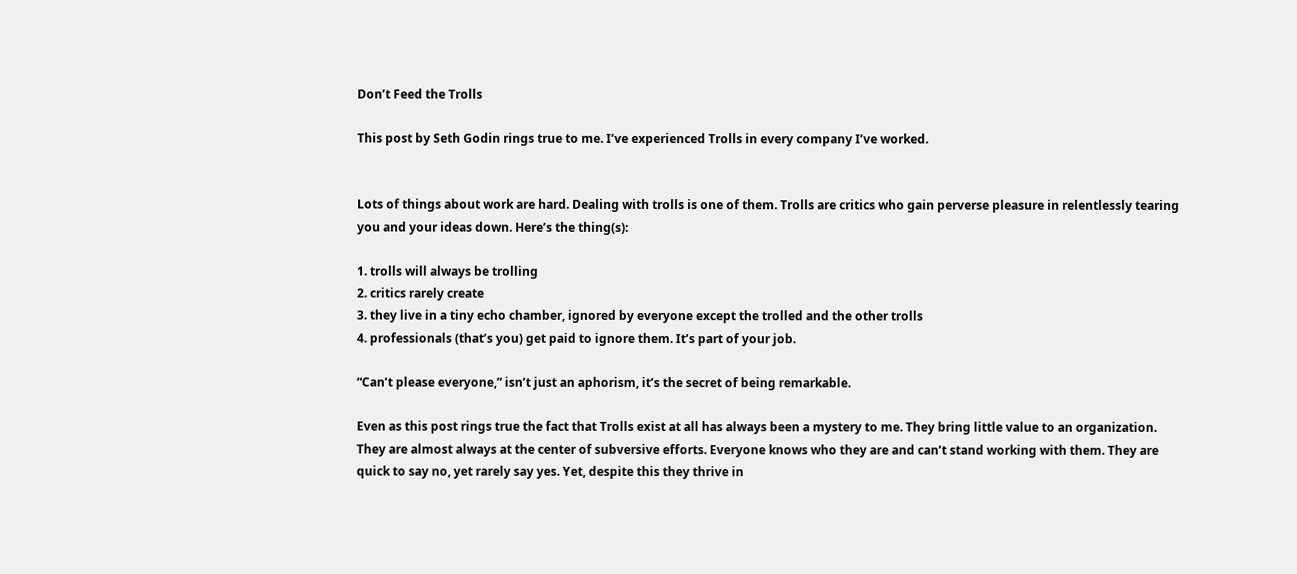Don’t Feed the Trolls

This post by Seth Godin rings true to me. I’ve experienced Trolls in every company I’ve worked.


Lots of things about work are hard. Dealing with trolls is one of them. Trolls are critics who gain perverse pleasure in relentlessly tearing you and your ideas down. Here’s the thing(s):

1. trolls will always be trolling
2. critics rarely create
3. they live in a tiny echo chamber, ignored by everyone except the trolled and the other trolls
4. professionals (that’s you) get paid to ignore them. It’s part of your job.

“Can’t please everyone,” isn’t just an aphorism, it’s the secret of being remarkable.

Even as this post rings true the fact that Trolls exist at all has always been a mystery to me. They bring little value to an organization. They are almost always at the center of subversive efforts. Everyone knows who they are and can’t stand working with them. They are quick to say no, yet rarely say yes. Yet, despite this they thrive in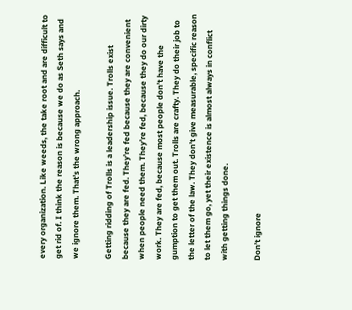every organization. Like weeds, the take root and are difficult to get rid of. I think the reason is because we do as Seth says and we ignore them. That’s the wrong approach.

Getting ridding of Trolls is a leadership issue. Trolls exist because they are fed. They’re fed because they are convenient when people need them. They’re fed, because they do our dirty work. They are fed, because most people don’t have the gumption to get them out. Trolls are crafty. They do their job to the letter of the law. They don’t give measurable, specific reason to let them go, yet their existence is almost always in conflict with getting things done.

Don’t ignore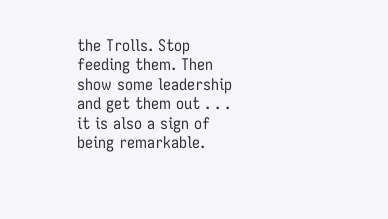the Trolls. Stop feeding them. Then show some leadership and get them out . . . it is also a sign of being remarkable.